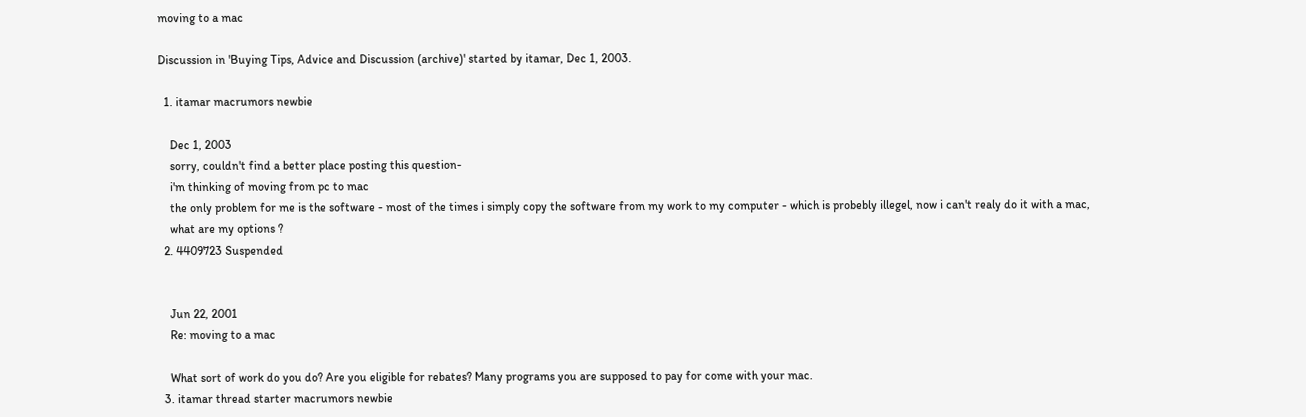moving to a mac

Discussion in 'Buying Tips, Advice and Discussion (archive)' started by itamar, Dec 1, 2003.

  1. itamar macrumors newbie

    Dec 1, 2003
    sorry, couldn't find a better place posting this question-
    i'm thinking of moving from pc to mac
    the only problem for me is the software - most of the times i simply copy the software from my work to my computer - which is probebly illegel, now i can't realy do it with a mac,
    what are my options ?
  2. 4409723 Suspended


    Jun 22, 2001
    Re: moving to a mac

    What sort of work do you do? Are you eligible for rebates? Many programs you are supposed to pay for come with your mac.
  3. itamar thread starter macrumors newbie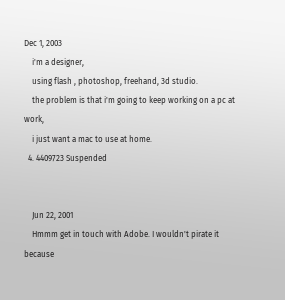Dec 1, 2003
    i'm a designer,
    using flash , photoshop, freehand, 3d studio.
    the problem is that i'm going to keep working on a pc at work,
    i just want a mac to use at home.
  4. 4409723 Suspended


    Jun 22, 2001
    Hmmm get in touch with Adobe. I wouldn't pirate it because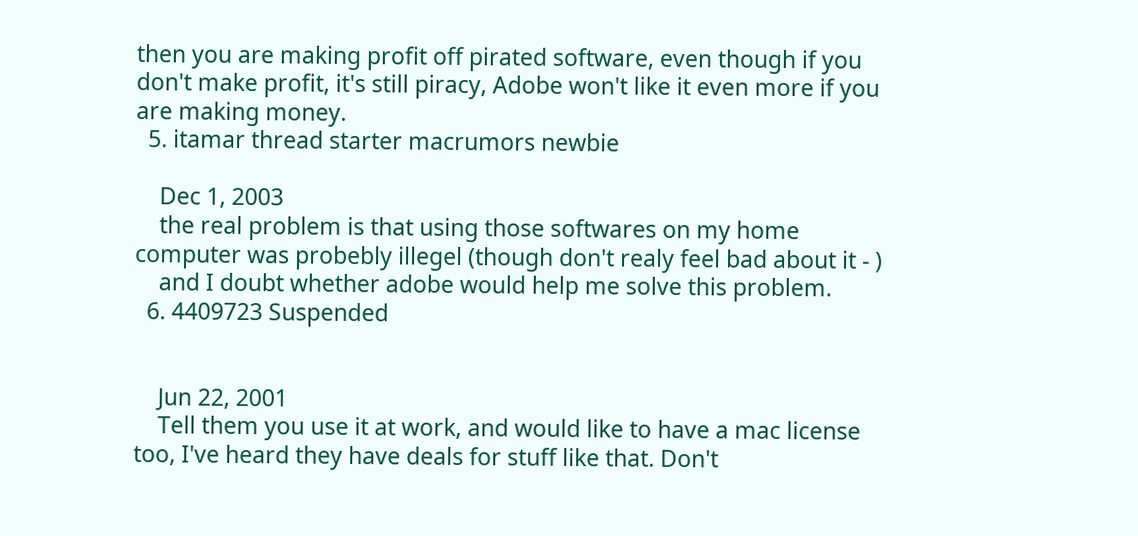then you are making profit off pirated software, even though if you don't make profit, it's still piracy, Adobe won't like it even more if you are making money.
  5. itamar thread starter macrumors newbie

    Dec 1, 2003
    the real problem is that using those softwares on my home computer was probebly illegel (though don't realy feel bad about it - )
    and I doubt whether adobe would help me solve this problem.
  6. 4409723 Suspended


    Jun 22, 2001
    Tell them you use it at work, and would like to have a mac license too, I've heard they have deals for stuff like that. Don't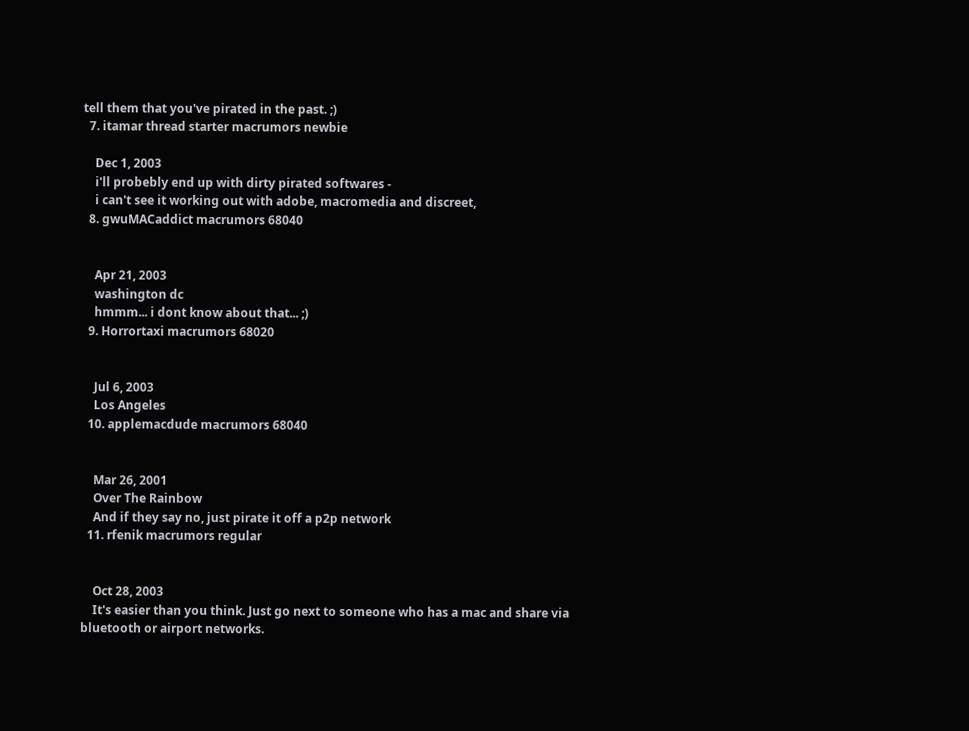tell them that you've pirated in the past. ;)
  7. itamar thread starter macrumors newbie

    Dec 1, 2003
    i'll probebly end up with dirty pirated softwares -
    i can't see it working out with adobe, macromedia and discreet,
  8. gwuMACaddict macrumors 68040


    Apr 21, 2003
    washington dc
    hmmm... i dont know about that... ;)
  9. Horrortaxi macrumors 68020


    Jul 6, 2003
    Los Angeles
  10. applemacdude macrumors 68040


    Mar 26, 2001
    Over The Rainbow
    And if they say no, just pirate it off a p2p network
  11. rfenik macrumors regular


    Oct 28, 2003
    It's easier than you think. Just go next to someone who has a mac and share via bluetooth or airport networks.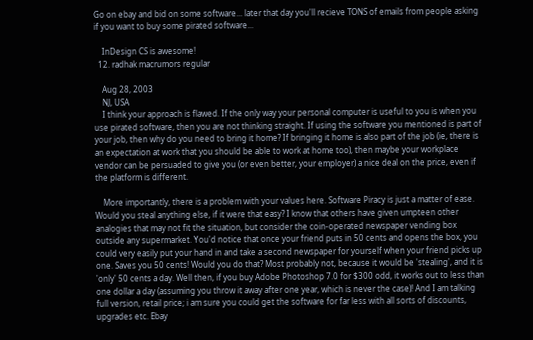Go on ebay and bid on some software... later that day you'll recieve TONS of emails from people asking if you want to buy some pirated software...

    InDesign CS is awesome!
  12. radhak macrumors regular

    Aug 28, 2003
    NJ, USA
    I think your approach is flawed. If the only way your personal computer is useful to you is when you use pirated software, then you are not thinking straight. If using the software you mentioned is part of your job, then why do you need to bring it home? If bringing it home is also part of the job (ie, there is an expectation at work that you should be able to work at home too), then maybe your workplace vendor can be persuaded to give you (or even better, your employer) a nice deal on the price, even if the platform is different.

    More importantly, there is a problem with your values here. Software Piracy is just a matter of ease. Would you steal anything else, if it were that easy? I know that others have given umpteen other analogies that may not fit the situation, but consider the coin-operated newspaper vending box outside any supermarket. You'd notice that once your friend puts in 50 cents and opens the box, you could very easily put your hand in and take a second newspaper for yourself when your friend picks up one. Saves you 50 cents! Would you do that? Most probably not, because it would be 'stealing', and it is 'only' 50 cents a day. Well then, if you buy Adobe Photoshop 7.0 for $300 odd, it works out to less than one dollar a day (assuming you throw it away after one year, which is never the case)! And I am talking full version, retail price; i am sure you could get the software for far less with all sorts of discounts, upgrades etc. Ebay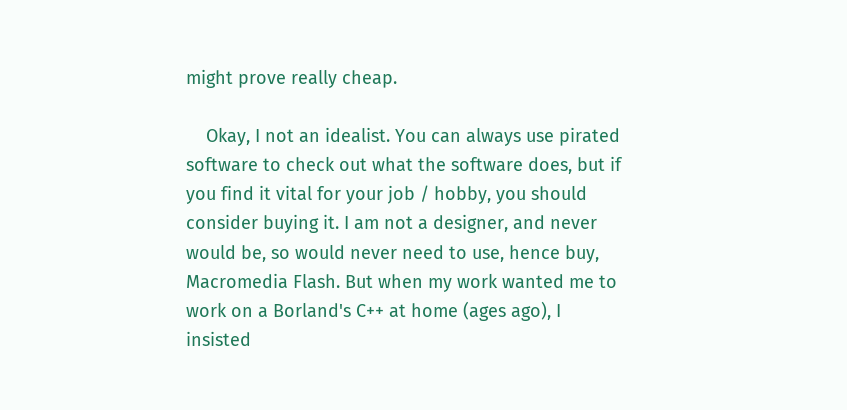might prove really cheap.

    Okay, I not an idealist. You can always use pirated software to check out what the software does, but if you find it vital for your job / hobby, you should consider buying it. I am not a designer, and never would be, so would never need to use, hence buy, Macromedia Flash. But when my work wanted me to work on a Borland's C++ at home (ages ago), I insisted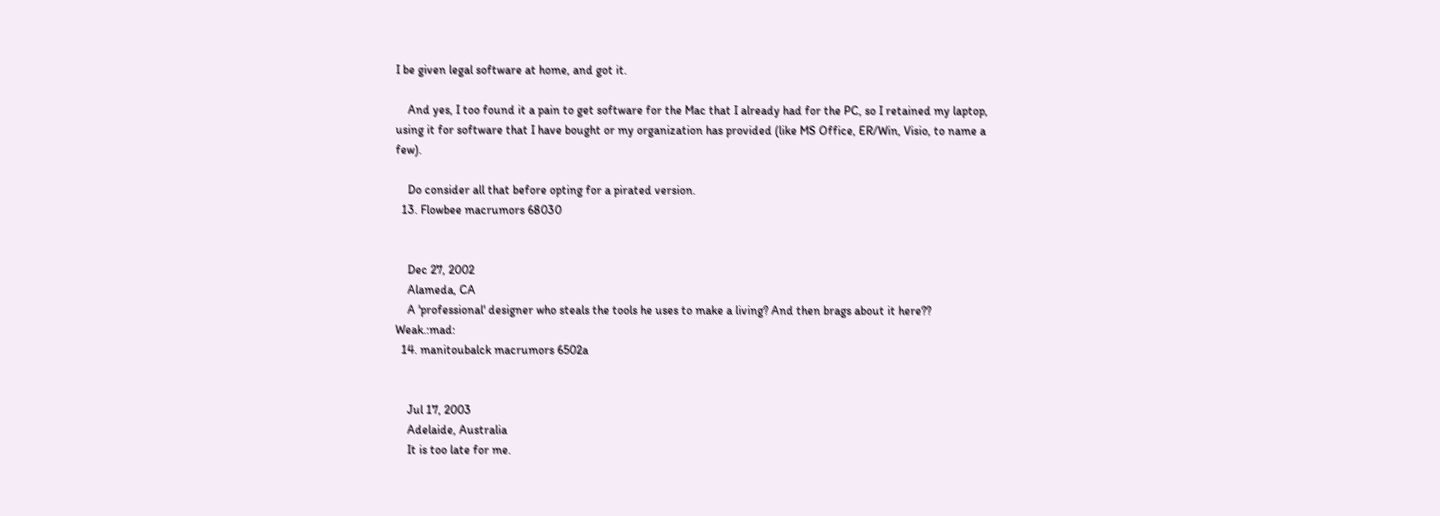I be given legal software at home, and got it.

    And yes, I too found it a pain to get software for the Mac that I already had for the PC, so I retained my laptop, using it for software that I have bought or my organization has provided (like MS Office, ER/Win, Visio, to name a few).

    Do consider all that before opting for a pirated version.
  13. Flowbee macrumors 68030


    Dec 27, 2002
    Alameda, CA
    A 'professional' designer who steals the tools he uses to make a living? And then brags about it here?? Weak.:mad:
  14. manitoubalck macrumors 6502a


    Jul 17, 2003
    Adelaide, Australia
    It is too late for me.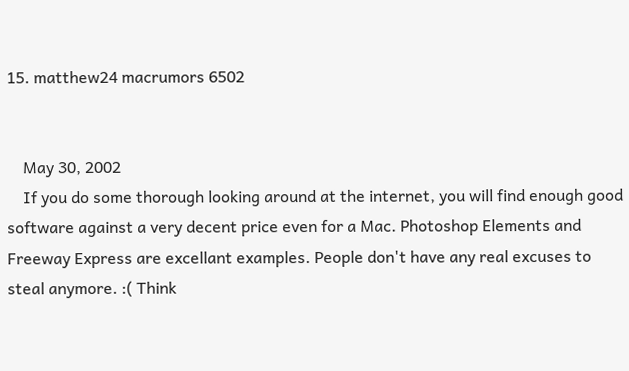15. matthew24 macrumors 6502


    May 30, 2002
    If you do some thorough looking around at the internet, you will find enough good software against a very decent price even for a Mac. Photoshop Elements and Freeway Express are excellant examples. People don't have any real excuses to steal anymore. :( Think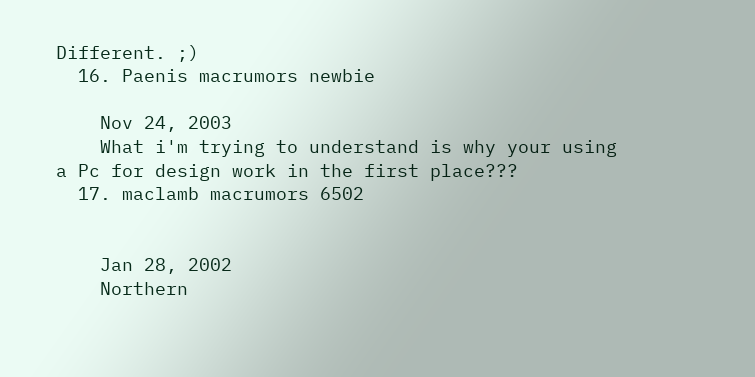Different. ;)
  16. Paenis macrumors newbie

    Nov 24, 2003
    What i'm trying to understand is why your using a Pc for design work in the first place???
  17. maclamb macrumors 6502


    Jan 28, 2002
    Northern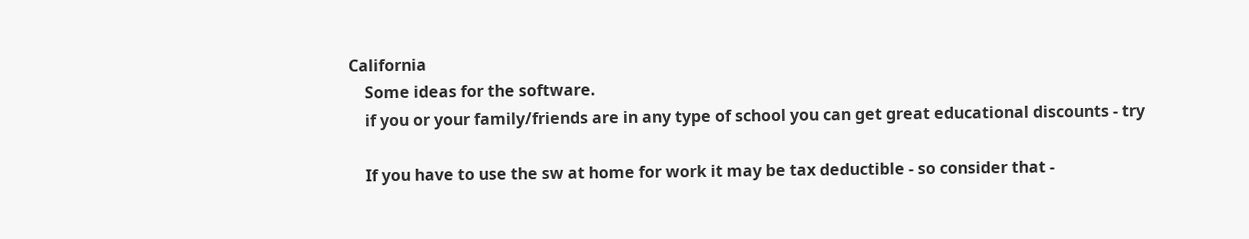California
    Some ideas for the software.
    if you or your family/friends are in any type of school you can get great educational discounts - try

    If you have to use the sw at home for work it may be tax deductible - so consider that -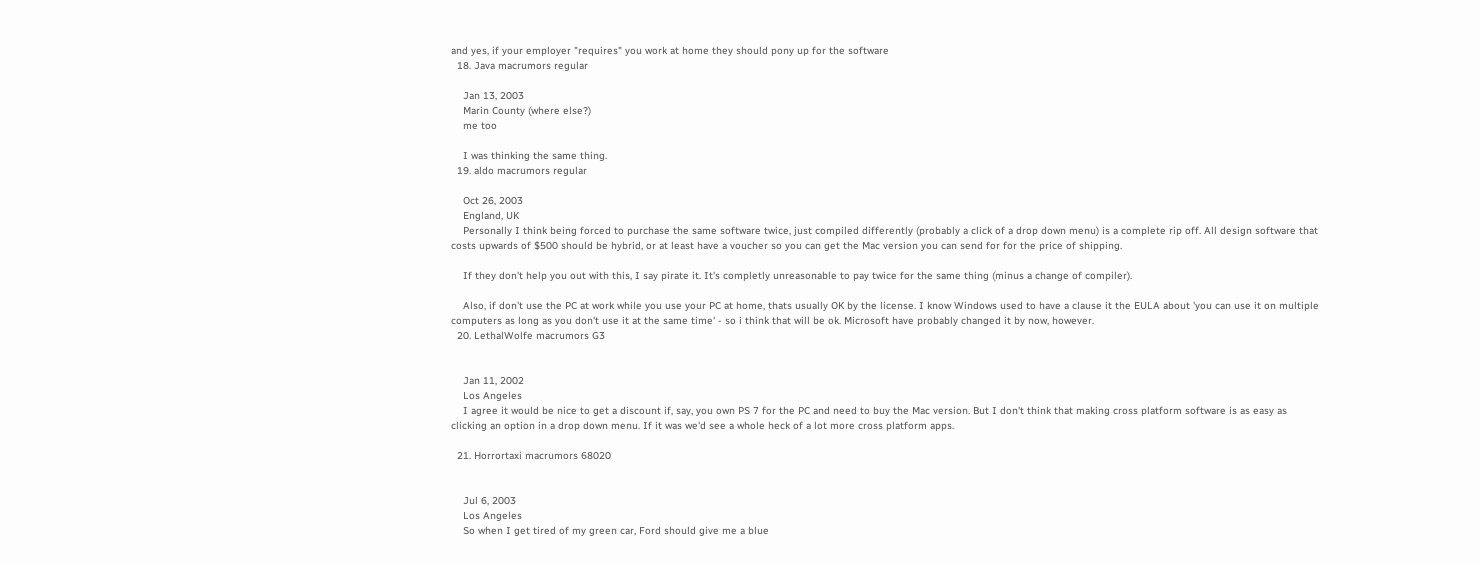and yes, if your employer "requires" you work at home they should pony up for the software
  18. Java macrumors regular

    Jan 13, 2003
    Marin County (where else?)
    me too

    I was thinking the same thing.
  19. aldo macrumors regular

    Oct 26, 2003
    England, UK
    Personally I think being forced to purchase the same software twice, just compiled differently (probably a click of a drop down menu) is a complete rip off. All design software that costs upwards of $500 should be hybrid, or at least have a voucher so you can get the Mac version you can send for for the price of shipping.

    If they don't help you out with this, I say pirate it. It's completly unreasonable to pay twice for the same thing (minus a change of compiler).

    Also, if don't use the PC at work while you use your PC at home, thats usually OK by the license. I know Windows used to have a clause it the EULA about 'you can use it on multiple computers as long as you don't use it at the same time' - so i think that will be ok. Microsoft have probably changed it by now, however.
  20. LethalWolfe macrumors G3


    Jan 11, 2002
    Los Angeles
    I agree it would be nice to get a discount if, say, you own PS 7 for the PC and need to buy the Mac version. But I don't think that making cross platform software is as easy as clicking an option in a drop down menu. If it was we'd see a whole heck of a lot more cross platform apps.

  21. Horrortaxi macrumors 68020


    Jul 6, 2003
    Los Angeles
    So when I get tired of my green car, Ford should give me a blue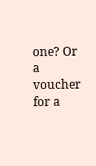one? Or a voucher for a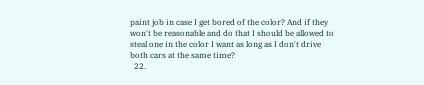paint job in case I get bored of the color? And if they won't be reasonable and do that I should be allowed to steal one in the color I want as long as I don't drive both cars at the same time?
  22.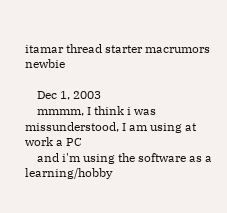itamar thread starter macrumors newbie

    Dec 1, 2003
    mmmm, I think i was missunderstood, I am using at work a PC
    and i'm using the software as a learning/hobby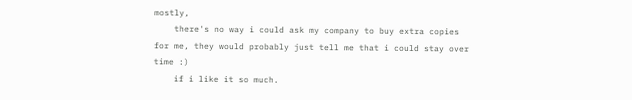mostly,
    there's no way i could ask my company to buy extra copies for me, they would probably just tell me that i could stay over time :)
    if i like it so much.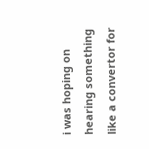i was hoping on hearing something like a convertor for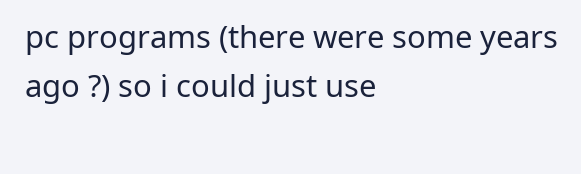pc programs (there were some years ago ?) so i could just use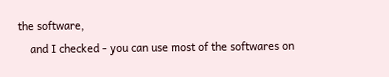the software,
    and I checked - you can use most of the softwares on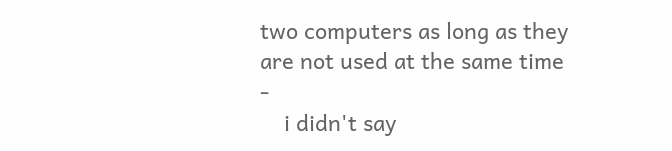two computers as long as they are not used at the same time -
    i didn't say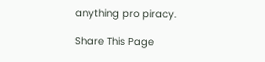anything pro piracy.

Share This Page